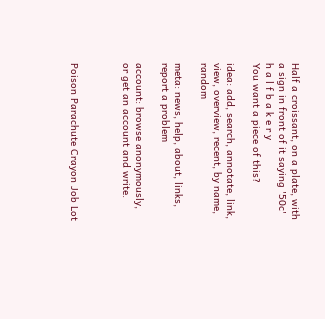Half a croissant, on a plate, with a sign in front of it saying '50c'
h a l f b a k e r y
You want a piece of this?

idea: add, search, annotate, link, view, overview, recent, by name, random

meta: news, help, about, links, report a problem

account: browse anonymously, or get an account and write.



Poison Parachute Crayon Job Lot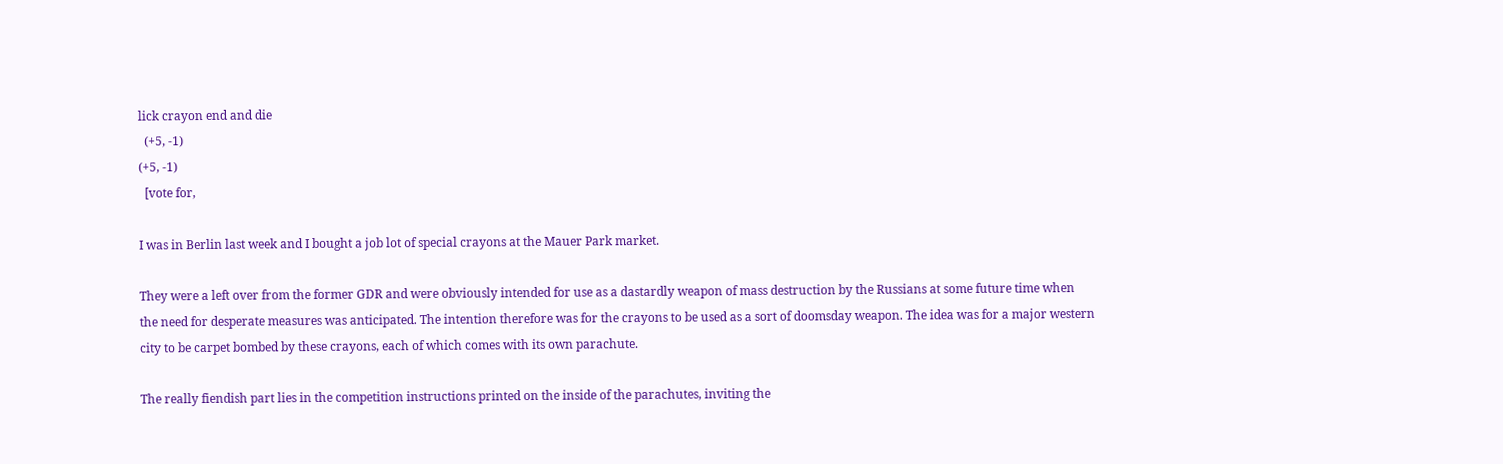lick crayon end and die
  (+5, -1)
(+5, -1)
  [vote for,

I was in Berlin last week and I bought a job lot of special crayons at the Mauer Park market.

They were a left over from the former GDR and were obviously intended for use as a dastardly weapon of mass destruction by the Russians at some future time when the need for desperate measures was anticipated. The intention therefore was for the crayons to be used as a sort of doomsday weapon. The idea was for a major western city to be carpet bombed by these crayons, each of which comes with its own parachute.

The really fiendish part lies in the competition instructions printed on the inside of the parachutes, inviting the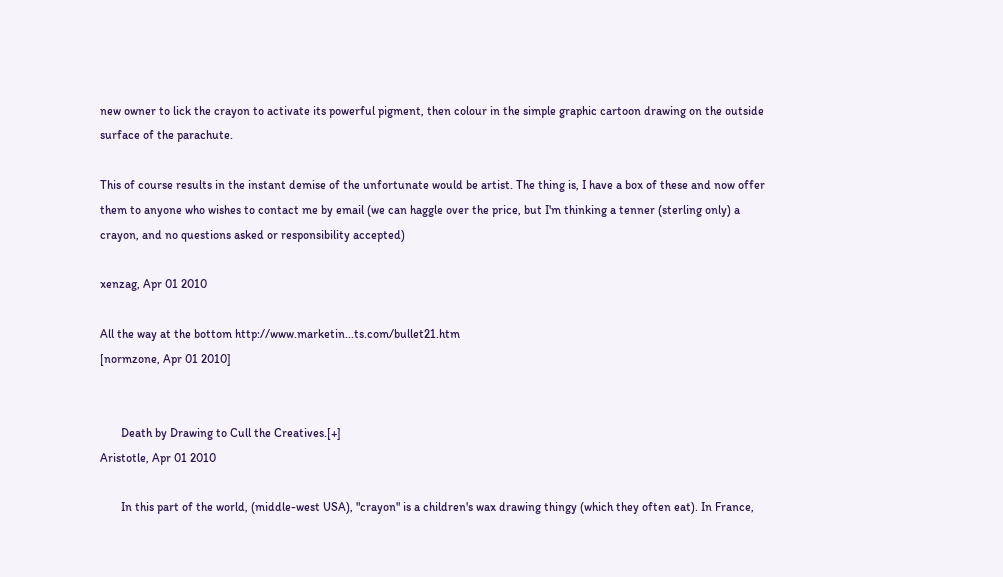new owner to lick the crayon to activate its powerful pigment, then colour in the simple graphic cartoon drawing on the outside surface of the parachute.

This of course results in the instant demise of the unfortunate would be artist. The thing is, I have a box of these and now offer them to anyone who wishes to contact me by email (we can haggle over the price, but I'm thinking a tenner (sterling only) a crayon, and no questions asked or responsibility accepted)

xenzag, Apr 01 2010

All the way at the bottom http://www.marketin...ts.com/bullet21.htm
[normzone, Apr 01 2010]


       Death by Drawing to Cull the Creatives.[+]
Aristotle, Apr 01 2010

       In this part of the world, (middle-west USA), "crayon" is a children's wax drawing thingy (which they often eat). In France,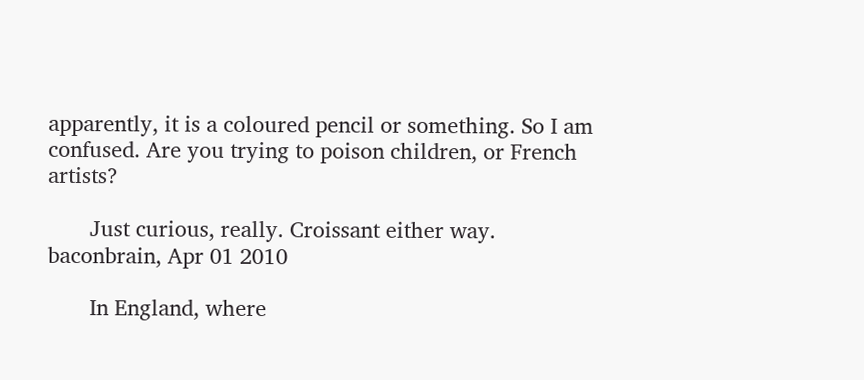apparently, it is a coloured pencil or something. So I am confused. Are you trying to poison children, or French artists?

       Just curious, really. Croissant either way.
baconbrain, Apr 01 2010

       In England, where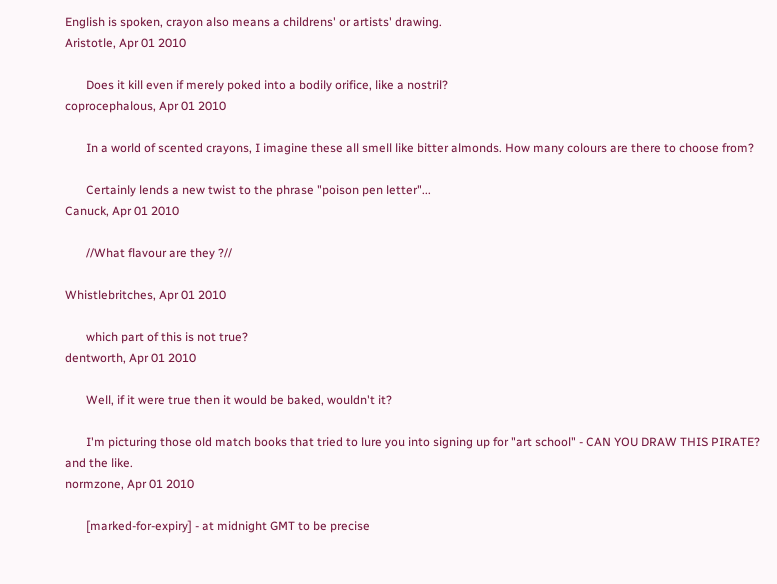English is spoken, crayon also means a childrens' or artists' drawing.
Aristotle, Apr 01 2010

       Does it kill even if merely poked into a bodily orifice, like a nostril?
coprocephalous, Apr 01 2010

       In a world of scented crayons, I imagine these all smell like bitter almonds. How many colours are there to choose from?

       Certainly lends a new twist to the phrase "poison pen letter"...
Canuck, Apr 01 2010

       //What flavour are they ?//

Whistlebritches, Apr 01 2010

       which part of this is not true?
dentworth, Apr 01 2010

       Well, if it were true then it would be baked, wouldn't it?

       I'm picturing those old match books that tried to lure you into signing up for "art school" - CAN YOU DRAW THIS PIRATE? and the like.
normzone, Apr 01 2010

       [marked-for-expiry] - at midnight GMT to be precise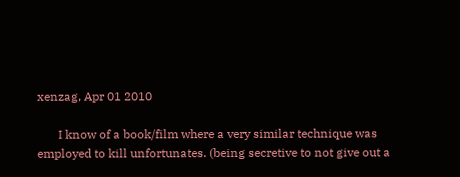xenzag, Apr 01 2010

       I know of a book/film where a very similar technique was employed to kill unfortunates. (being secretive to not give out a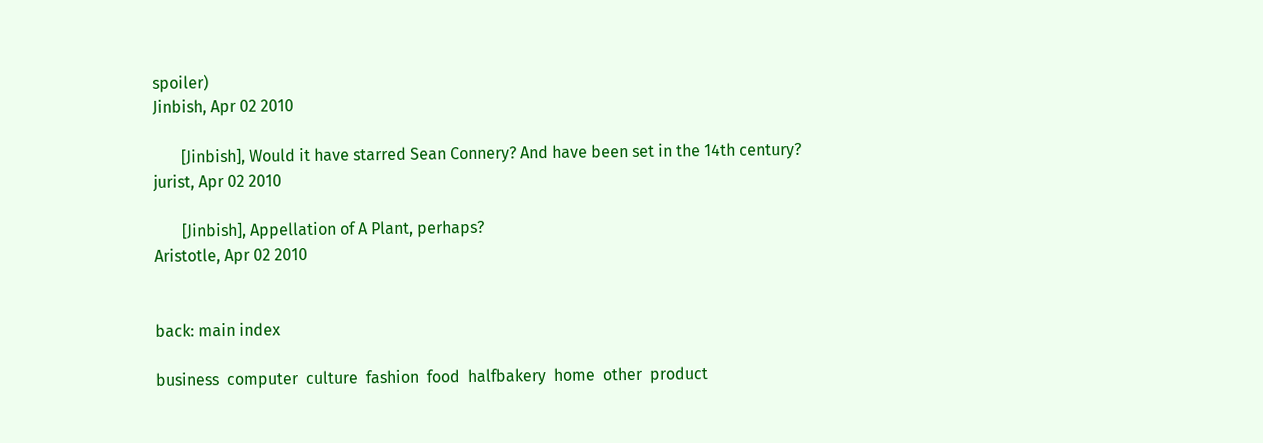spoiler)
Jinbish, Apr 02 2010

       [Jinbish], Would it have starred Sean Connery? And have been set in the 14th century?
jurist, Apr 02 2010

       [Jinbish], Appellation of A Plant, perhaps?
Aristotle, Apr 02 2010


back: main index

business  computer  culture  fashion  food  halfbakery  home  other  product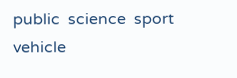public  science  sport  vehicle